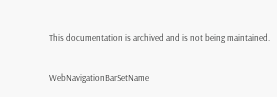This documentation is archived and is not being maintained.

WebNavigationBarSetName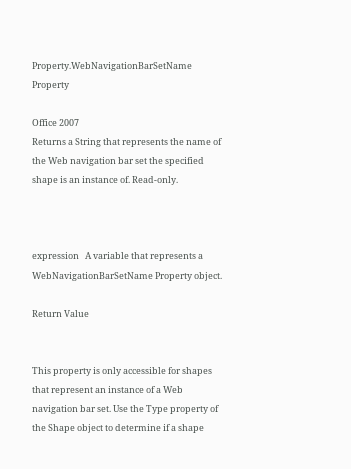Property.WebNavigationBarSetName Property

Office 2007
Returns a String that represents the name of the Web navigation bar set the specified shape is an instance of. Read-only.



expression   A variable that represents a WebNavigationBarSetName Property object.

Return Value


This property is only accessible for shapes that represent an instance of a Web navigation bar set. Use the Type property of the Shape object to determine if a shape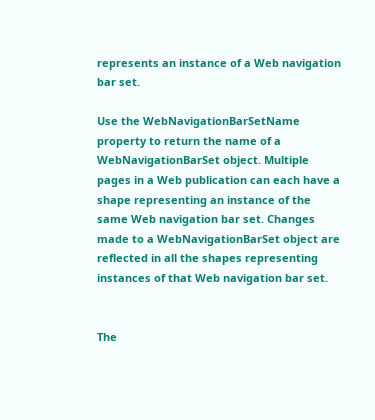represents an instance of a Web navigation bar set.

Use the WebNavigationBarSetName property to return the name of a WebNavigationBarSet object. Multiple pages in a Web publication can each have a shape representing an instance of the same Web navigation bar set. Changes made to a WebNavigationBarSet object are reflected in all the shapes representing instances of that Web navigation bar set.


The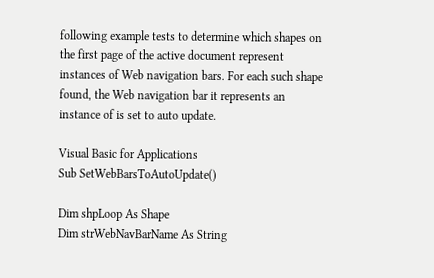following example tests to determine which shapes on the first page of the active document represent instances of Web navigation bars. For each such shape found, the Web navigation bar it represents an instance of is set to auto update.

Visual Basic for Applications
Sub SetWebBarsToAutoUpdate()

Dim shpLoop As Shape
Dim strWebNavBarName As String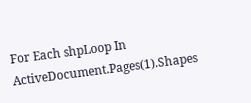For Each shpLoop In ActiveDocument.Pages(1).Shapes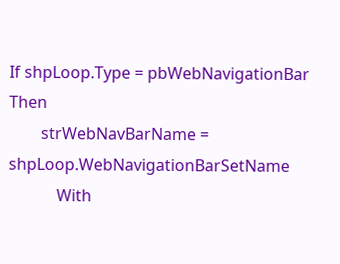If shpLoop.Type = pbWebNavigationBar Then
        strWebNavBarName = shpLoop.WebNavigationBarSetName
            With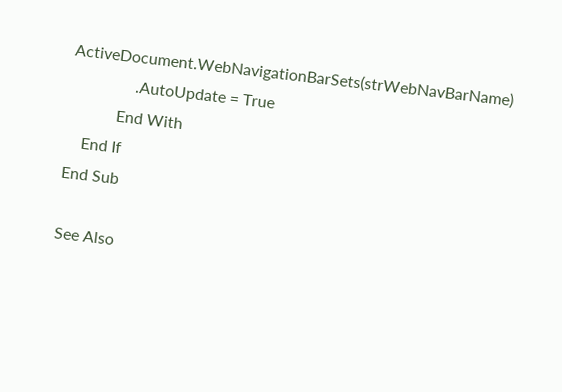ActiveDocument.WebNavigationBarSets(strWebNavBarName)
                .AutoUpdate = True
            End With
    End If
End Sub

See Also